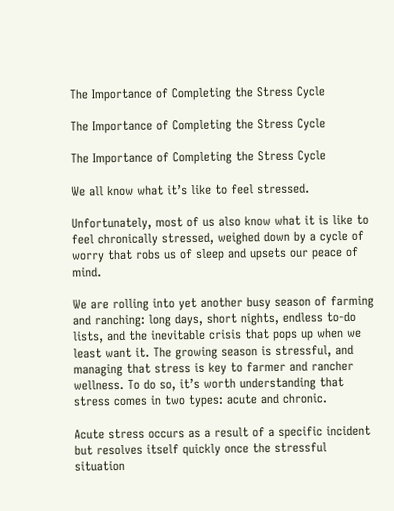The Importance of Completing the Stress Cycle

The Importance of Completing the Stress Cycle

The Importance of Completing the Stress Cycle

We all know what it’s like to feel stressed.

Unfortunately, most of us also know what it is like to feel chronically stressed, weighed down by a cycle of worry that robs us of sleep and upsets our peace of mind.

We are rolling into yet another busy season of farming and ranching: long days, short nights, endless to-do lists, and the inevitable crisis that pops up when we least want it. The growing season is stressful, and managing that stress is key to farmer and rancher wellness. To do so, it’s worth understanding that stress comes in two types: acute and chronic.

Acute stress occurs as a result of a specific incident but resolves itself quickly once the stressful situation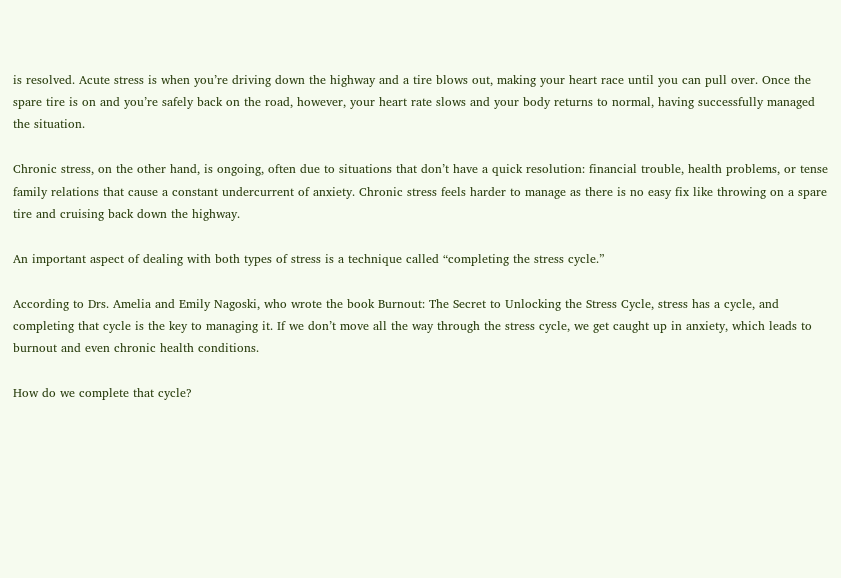is resolved. Acute stress is when you’re driving down the highway and a tire blows out, making your heart race until you can pull over. Once the spare tire is on and you’re safely back on the road, however, your heart rate slows and your body returns to normal, having successfully managed the situation.

Chronic stress, on the other hand, is ongoing, often due to situations that don’t have a quick resolution: financial trouble, health problems, or tense family relations that cause a constant undercurrent of anxiety. Chronic stress feels harder to manage as there is no easy fix like throwing on a spare tire and cruising back down the highway.

An important aspect of dealing with both types of stress is a technique called “completing the stress cycle.”

According to Drs. Amelia and Emily Nagoski, who wrote the book Burnout: The Secret to Unlocking the Stress Cycle, stress has a cycle, and completing that cycle is the key to managing it. If we don’t move all the way through the stress cycle, we get caught up in anxiety, which leads to burnout and even chronic health conditions.

How do we complete that cycle?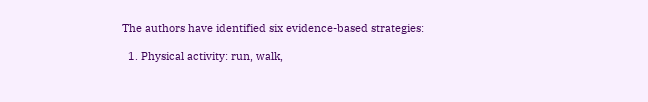The authors have identified six evidence-based strategies:

  1. Physical activity: run, walk,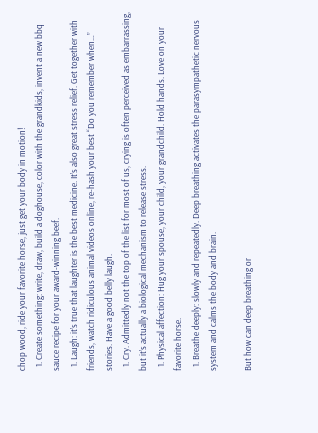chop wood, ride your favorite horse, just get your body in motion!
  1. Create something: write, draw, build a doghouse, color with the grandkids, invent a new bbq sauce recipe for your award-winning beef.
  1. Laugh: it’s true that laughter is the best medicine. It’s also great stress relief. Get together with friends, watch ridiculous animal videos online, re-hash your best “Do you remember when…” stories. Have a good belly laugh.
  1. Cry. Admittedly not the top of the list for most of us, crying is often perceived as embarrassing, but it’s actually a biological mechanism to release stress.
  1. Physical affection: Hug your spouse, your child, your grandchild. Hold hands. Love on your favorite horse.
  1. Breathe deeply: slowly and repeatedly. Deep breathing activates the parasympathetic nervous system and calms the body and brain.

But how can deep breathing or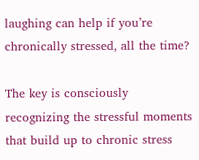laughing can help if you’re chronically stressed, all the time?

The key is consciously recognizing the stressful moments that build up to chronic stress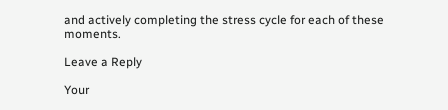and actively completing the stress cycle for each of these moments.

Leave a Reply

Your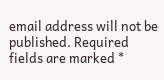email address will not be published. Required fields are marked *